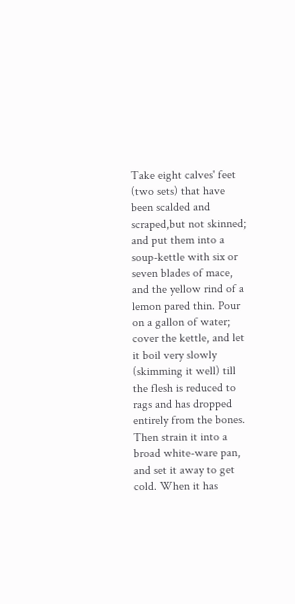Take eight calves' feet (two sets) that have been scalded and scraped,but not skinned; and put them into a soup-kettle with six or seven blades of mace, and the yellow rind of a lemon pared thin. Pour on a gallon of water; cover the kettle, and let it boil very slowly (skimming it well) till the flesh is reduced to rags and has dropped entirely from the bones. Then strain it into a broad white-ware pan, and set it away to get cold. When it has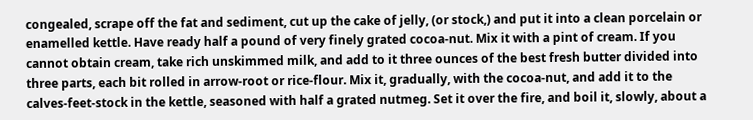congealed, scrape off the fat and sediment, cut up the cake of jelly, (or stock,) and put it into a clean porcelain or enamelled kettle. Have ready half a pound of very finely grated cocoa-nut. Mix it with a pint of cream. If you cannot obtain cream, take rich unskimmed milk, and add to it three ounces of the best fresh butter divided into three parts, each bit rolled in arrow-root or rice-flour. Mix it, gradually, with the cocoa-nut, and add it to the calves-feet-stock in the kettle, seasoned with half a grated nutmeg. Set it over the fire, and boil it, slowly, about a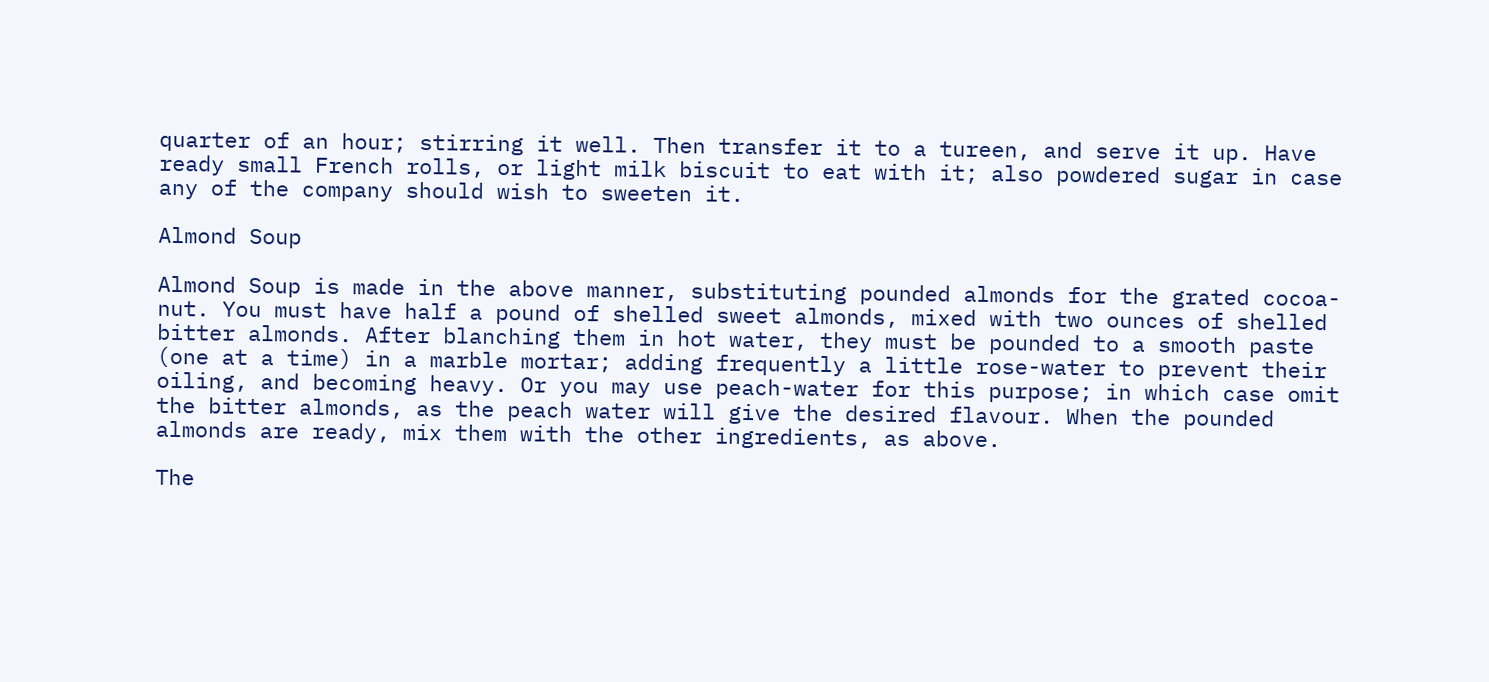quarter of an hour; stirring it well. Then transfer it to a tureen, and serve it up. Have ready small French rolls, or light milk biscuit to eat with it; also powdered sugar in case any of the company should wish to sweeten it.

Almond Soup

Almond Soup is made in the above manner, substituting pounded almonds for the grated cocoa-nut. You must have half a pound of shelled sweet almonds, mixed with two ounces of shelled bitter almonds. After blanching them in hot water, they must be pounded to a smooth paste (one at a time) in a marble mortar; adding frequently a little rose-water to prevent their oiling, and becoming heavy. Or you may use peach-water for this purpose; in which case omit the bitter almonds, as the peach water will give the desired flavour. When the pounded almonds are ready, mix them with the other ingredients, as above.

The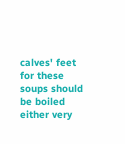calves' feet for these soups should be boiled either very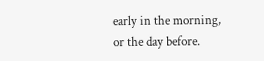early in the morning, or the day before.